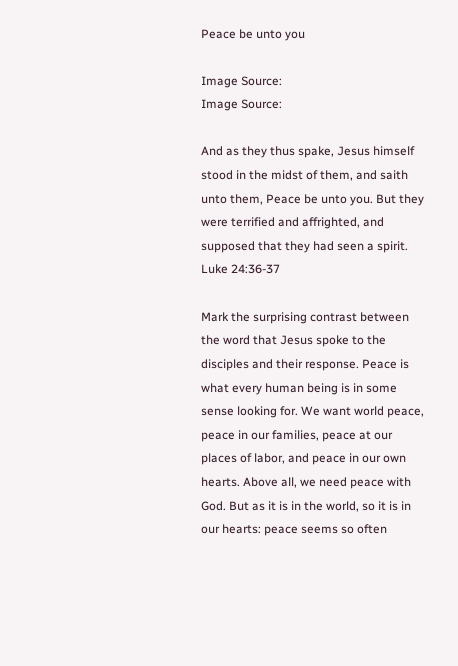Peace be unto you

Image Source:
Image Source:

And as they thus spake, Jesus himself stood in the midst of them, and saith unto them, Peace be unto you. But they were terrified and affrighted, and supposed that they had seen a spirit. Luke 24:36-37

Mark the surprising contrast between the word that Jesus spoke to the disciples and their response. Peace is what every human being is in some sense looking for. We want world peace, peace in our families, peace at our places of labor, and peace in our own hearts. Above all, we need peace with God. But as it is in the world, so it is in our hearts: peace seems so often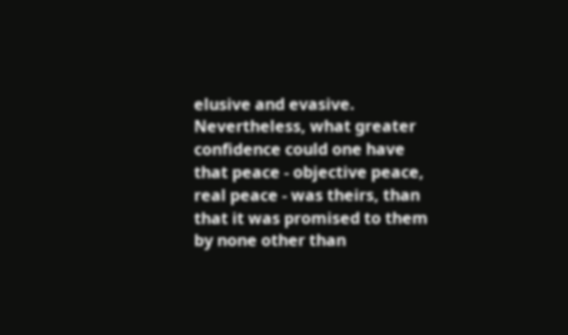elusive and evasive. Nevertheless, what greater confidence could one have that peace - objective peace, real peace - was theirs, than that it was promised to them by none other than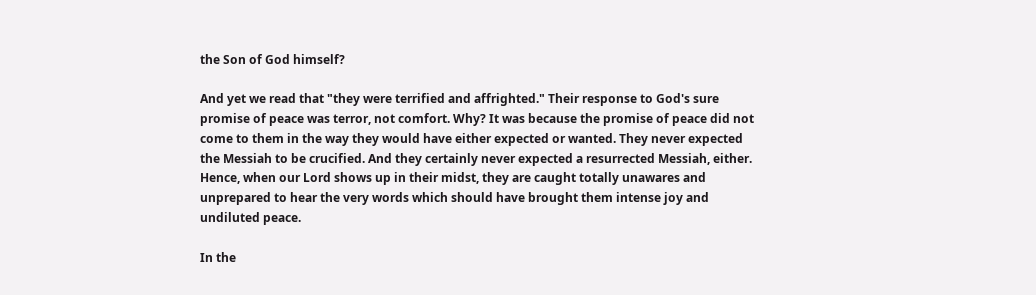the Son of God himself?

And yet we read that "they were terrified and affrighted." Their response to God's sure promise of peace was terror, not comfort. Why? It was because the promise of peace did not come to them in the way they would have either expected or wanted. They never expected the Messiah to be crucified. And they certainly never expected a resurrected Messiah, either. Hence, when our Lord shows up in their midst, they are caught totally unawares and unprepared to hear the very words which should have brought them intense joy and undiluted peace.

In the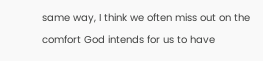same way, I think we often miss out on the comfort God intends for us to have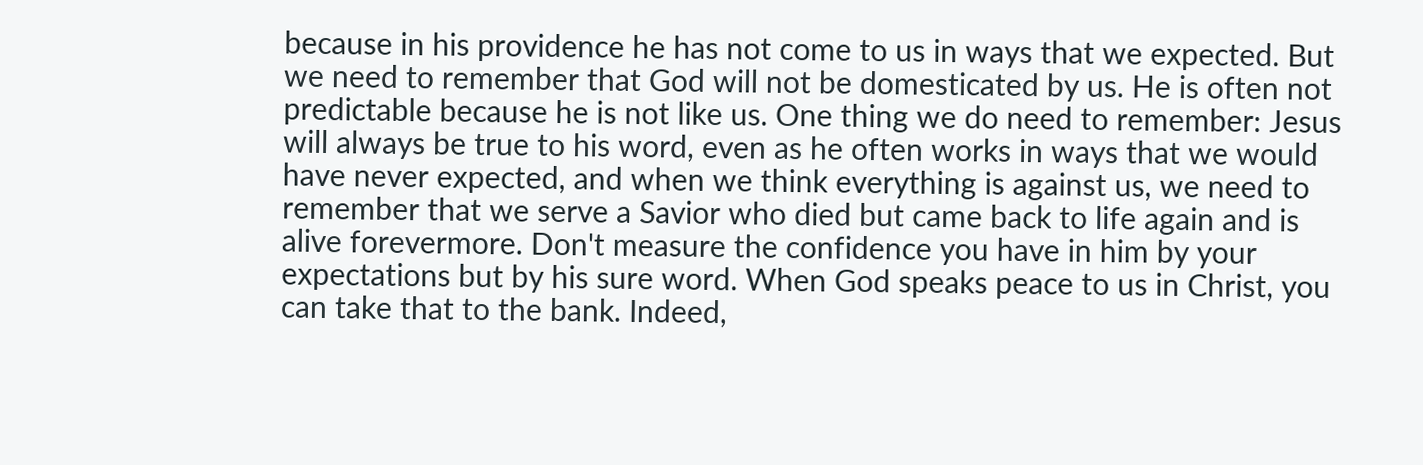because in his providence he has not come to us in ways that we expected. But we need to remember that God will not be domesticated by us. He is often not predictable because he is not like us. One thing we do need to remember: Jesus will always be true to his word, even as he often works in ways that we would have never expected, and when we think everything is against us, we need to remember that we serve a Savior who died but came back to life again and is alive forevermore. Don't measure the confidence you have in him by your expectations but by his sure word. When God speaks peace to us in Christ, you can take that to the bank. Indeed,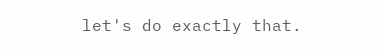let's do exactly that.